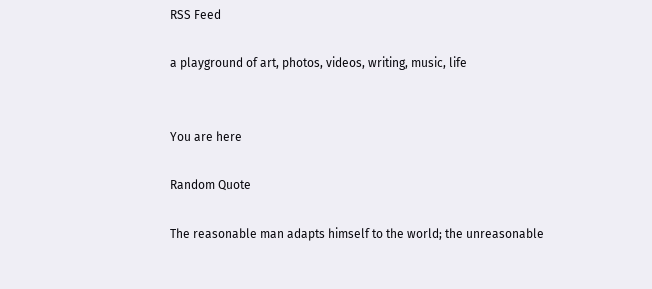RSS Feed

a playground of art, photos, videos, writing, music, life


You are here

Random Quote

The reasonable man adapts himself to the world; the unreasonable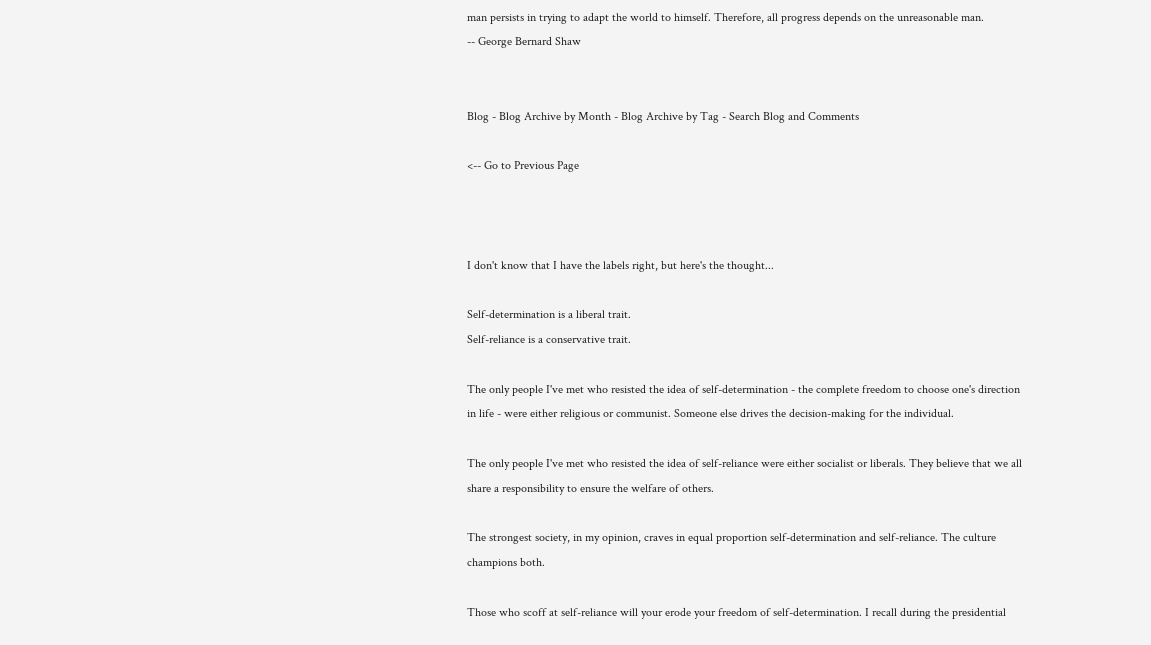man persists in trying to adapt the world to himself. Therefore, all progress depends on the unreasonable man.
-- George Bernard Shaw


Blog - Blog Archive by Month - Blog Archive by Tag - Search Blog and Comments

<-- Go to Previous Page



I don't know that I have the labels right, but here's the thought...

Self-determination is a liberal trait.
Self-reliance is a conservative trait.

The only people I've met who resisted the idea of self-determination - the complete freedom to choose one's direction in life - were either religious or communist. Someone else drives the decision-making for the individual.

The only people I've met who resisted the idea of self-reliance were either socialist or liberals. They believe that we all share a responsibility to ensure the welfare of others.

The strongest society, in my opinion, craves in equal proportion self-determination and self-reliance. The culture champions both.

Those who scoff at self-reliance will your erode your freedom of self-determination. I recall during the presidential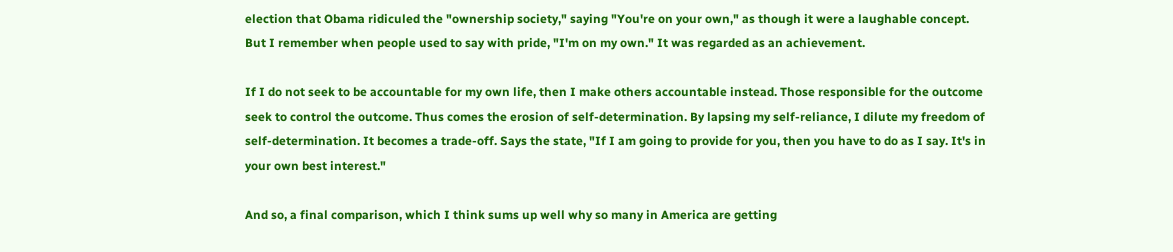election that Obama ridiculed the "ownership society," saying "You're on your own," as though it were a laughable concept. But I remember when people used to say with pride, "I'm on my own." It was regarded as an achievement.

If I do not seek to be accountable for my own life, then I make others accountable instead. Those responsible for the outcome seek to control the outcome. Thus comes the erosion of self-determination. By lapsing my self-reliance, I dilute my freedom of self-determination. It becomes a trade-off. Says the state, "If I am going to provide for you, then you have to do as I say. It's in your own best interest."

And so, a final comparison, which I think sums up well why so many in America are getting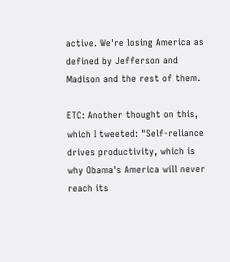active. We're losing America as defined by Jefferson and Madison and the rest of them.

ETC: Another thought on this, which I tweeted: "Self-reliance drives productivity, which is why Obama's America will never reach its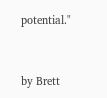potential."


by Brett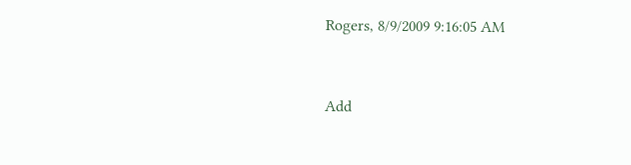Rogers, 8/9/2009 9:16:05 AM


Add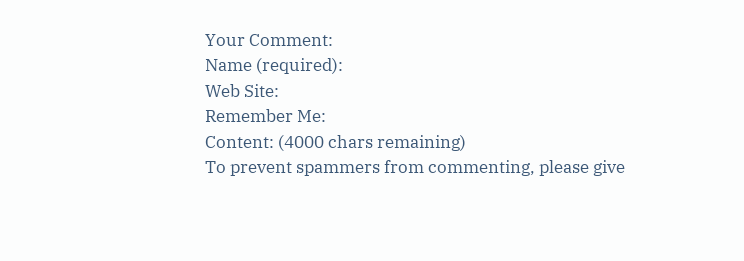Your Comment:
Name (required):
Web Site:
Remember Me:
Content: (4000 chars remaining)
To prevent spammers from commenting, please give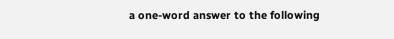a one-word answer to the following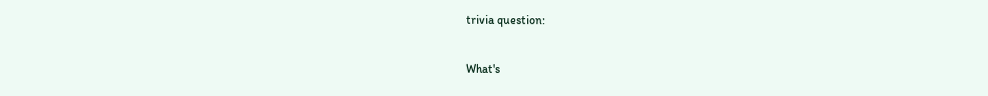trivia question:

What's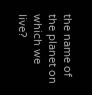the name of the planet on which we live?